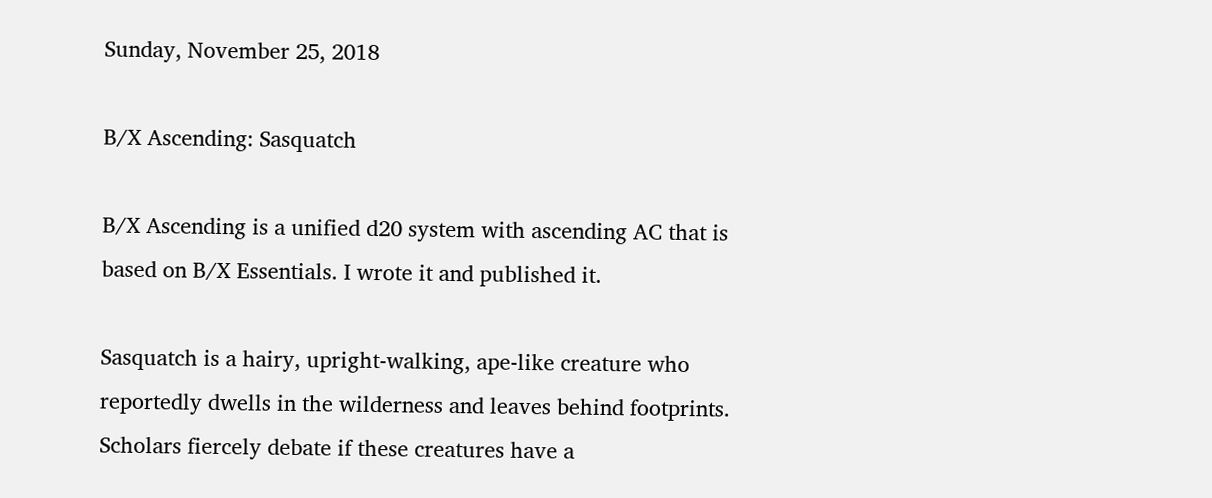Sunday, November 25, 2018

B/X Ascending: Sasquatch

B/X Ascending is a unified d20 system with ascending AC that is based on B/X Essentials. I wrote it and published it.

Sasquatch is a hairy, upright-walking, ape-like creature who reportedly dwells in the wilderness and leaves behind footprints. Scholars fiercely debate if these creatures have a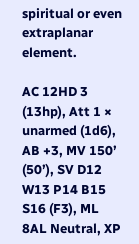spiritual or even extraplanar element.

AC 12HD 3 (13hp), Att 1 × unarmed (1d6), AB +3, MV 150’ (50’), SV D12 W13 P14 B15 S16 (F3), ML 8AL Neutral, XP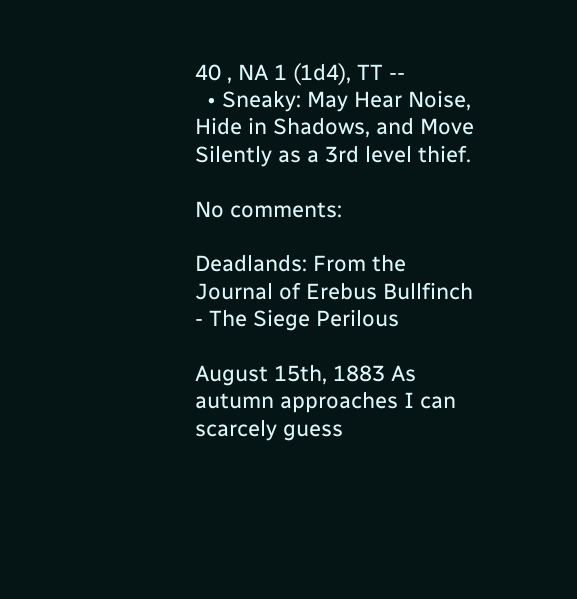40 , NA 1 (1d4), TT --
  • Sneaky: May Hear Noise, Hide in Shadows, and Move Silently as a 3rd level thief.

No comments:

Deadlands: From the Journal of Erebus Bullfinch - The Siege Perilous

August 15th, 1883 As autumn approaches I can scarcely guess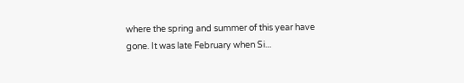where the spring and summer of this year have gone. It was late February when Si...